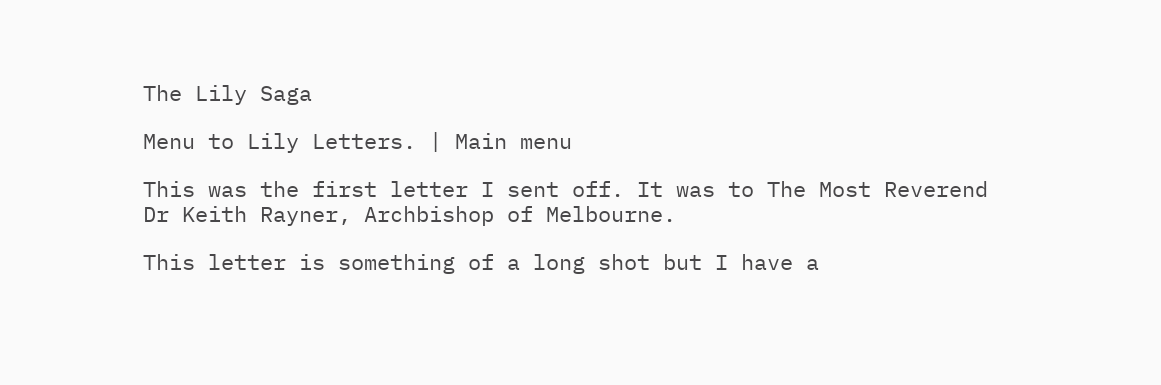The Lily Saga

Menu to Lily Letters. | Main menu

This was the first letter I sent off. It was to The Most Reverend Dr Keith Rayner, Archbishop of Melbourne.

This letter is something of a long shot but I have a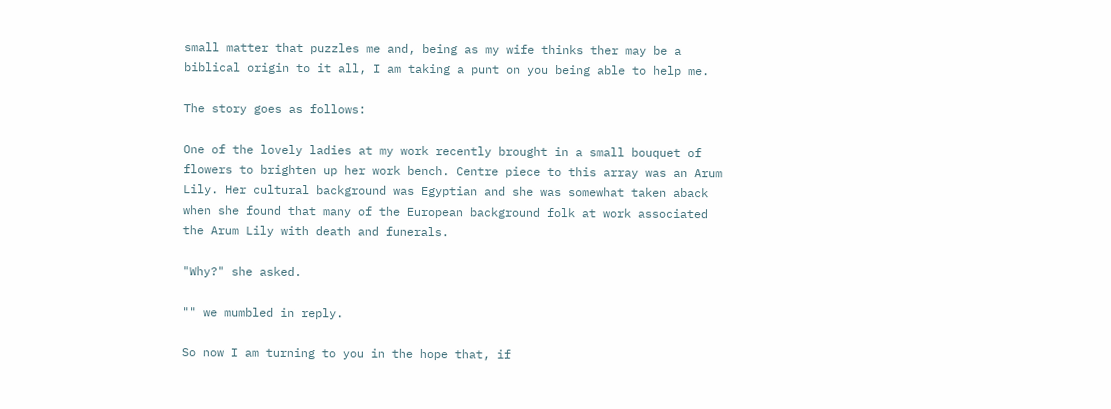small matter that puzzles me and, being as my wife thinks ther may be a biblical origin to it all, I am taking a punt on you being able to help me.

The story goes as follows:

One of the lovely ladies at my work recently brought in a small bouquet of flowers to brighten up her work bench. Centre piece to this array was an Arum Lily. Her cultural background was Egyptian and she was somewhat taken aback when she found that many of the European background folk at work associated the Arum Lily with death and funerals.

"Why?" she asked.

"" we mumbled in reply.

So now I am turning to you in the hope that, if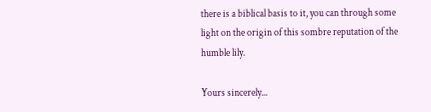there is a biblical basis to it, you can through some light on the origin of this sombre reputation of the humble lily.

Yours sincerely...